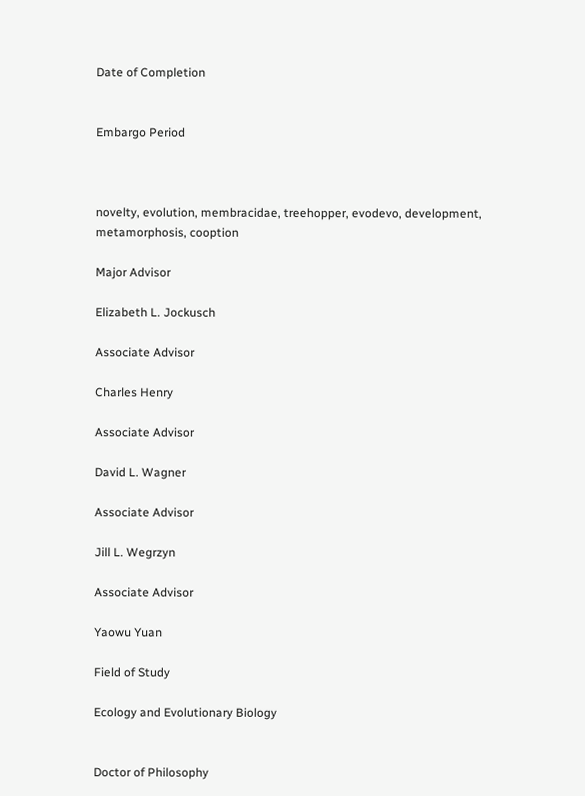Date of Completion


Embargo Period



novelty, evolution, membracidae, treehopper, evodevo, development, metamorphosis, cooption

Major Advisor

Elizabeth L. Jockusch

Associate Advisor

Charles Henry

Associate Advisor

David L. Wagner

Associate Advisor

Jill L. Wegrzyn

Associate Advisor

Yaowu Yuan

Field of Study

Ecology and Evolutionary Biology


Doctor of Philosophy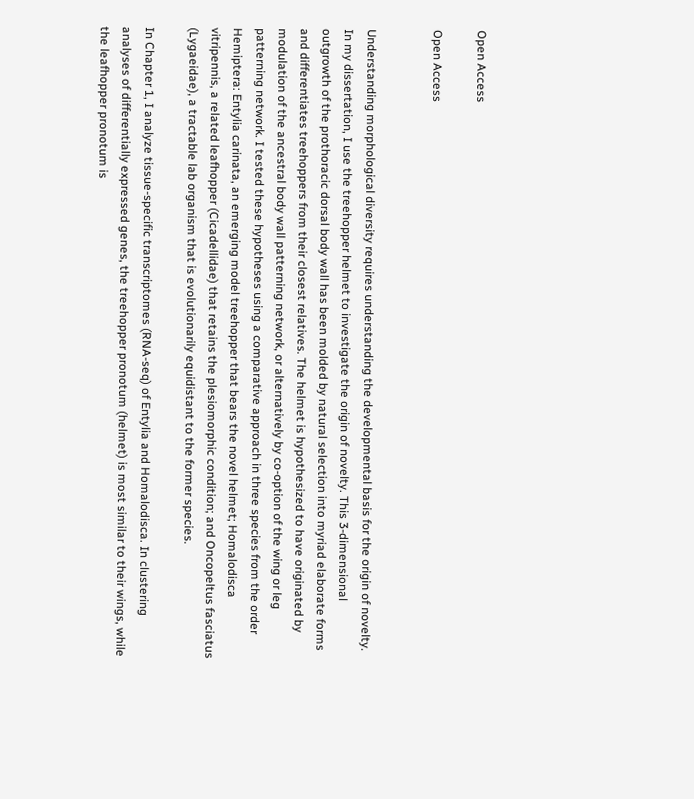Open Access

Open Access


Understanding morphological diversity requires understanding the developmental basis for the origin of novelty. In my dissertation, I use the treehopper helmet to investigate the origin of novelty. This 3-dimensional outgrowth of the prothoracic dorsal body wall has been molded by natural selection into myriad elaborate forms and differentiates treehoppers from their closest relatives. The helmet is hypothesized to have originated by modulation of the ancestral body wall patterning network, or alternatively by co-option of the wing or leg patterning network. I tested these hypotheses using a comparative approach in three species from the order Hemiptera: Entylia carinata, an emerging model treehopper that bears the novel helmet; Homalodisca vitripennis, a related leafhopper (Cicadellidae) that retains the plesiomorphic condition; and Oncopeltus fasciatus (Lygaeidae), a tractable lab organism that is evolutionarily equidistant to the former species.

In Chapter 1, I analyze tissue-specific transcriptomes (RNA-seq) of Entylia and Homalodisca. In clustering analyses of differentially expressed genes, the treehopper pronotum (helmet) is most similar to their wings, while the leafhopper pronotum is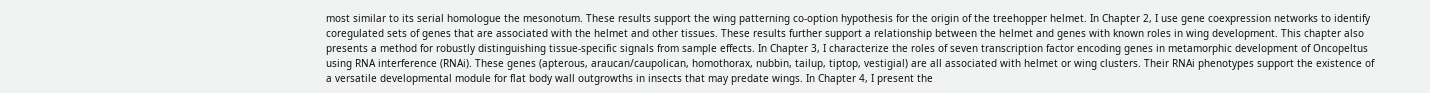most similar to its serial homologue the mesonotum. These results support the wing patterning co-option hypothesis for the origin of the treehopper helmet. In Chapter 2, I use gene coexpression networks to identify coregulated sets of genes that are associated with the helmet and other tissues. These results further support a relationship between the helmet and genes with known roles in wing development. This chapter also presents a method for robustly distinguishing tissue-specific signals from sample effects. In Chapter 3, I characterize the roles of seven transcription factor encoding genes in metamorphic development of Oncopeltus using RNA interference (RNAi). These genes (apterous, araucan/caupolican, homothorax, nubbin, tailup, tiptop, vestigial) are all associated with helmet or wing clusters. Their RNAi phenotypes support the existence of a versatile developmental module for flat body wall outgrowths in insects that may predate wings. In Chapter 4, I present the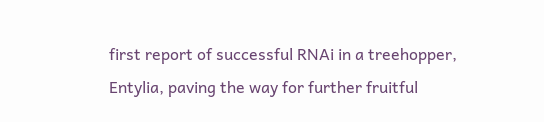first report of successful RNAi in a treehopper, Entylia, paving the way for further fruitful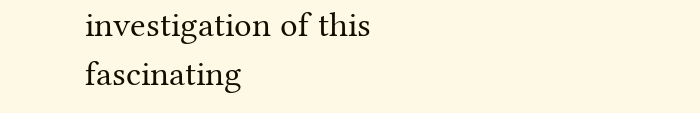investigation of this fascinating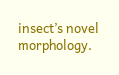insect’s novel morphology.